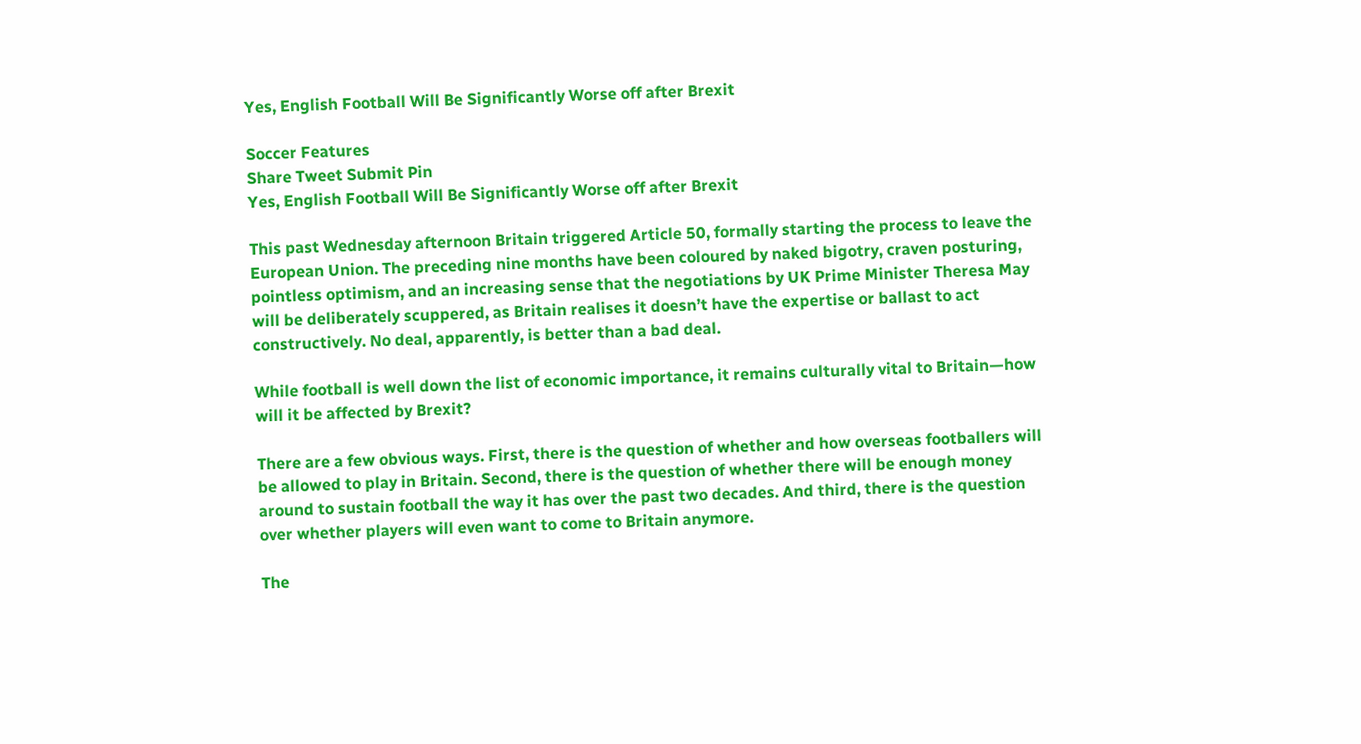Yes, English Football Will Be Significantly Worse off after Brexit

Soccer Features
Share Tweet Submit Pin
Yes, English Football Will Be Significantly Worse off after Brexit

This past Wednesday afternoon Britain triggered Article 50, formally starting the process to leave the European Union. The preceding nine months have been coloured by naked bigotry, craven posturing, pointless optimism, and an increasing sense that the negotiations by UK Prime Minister Theresa May will be deliberately scuppered, as Britain realises it doesn’t have the expertise or ballast to act constructively. No deal, apparently, is better than a bad deal.

While football is well down the list of economic importance, it remains culturally vital to Britain—how will it be affected by Brexit?

There are a few obvious ways. First, there is the question of whether and how overseas footballers will be allowed to play in Britain. Second, there is the question of whether there will be enough money around to sustain football the way it has over the past two decades. And third, there is the question over whether players will even want to come to Britain anymore.

The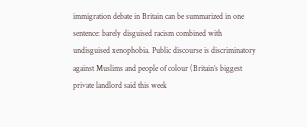immigration debate in Britain can be summarized in one sentence: barely disguised racism combined with undisguised xenophobia. Public discourse is discriminatory against Muslims and people of colour (Britain’s biggest private landlord said this week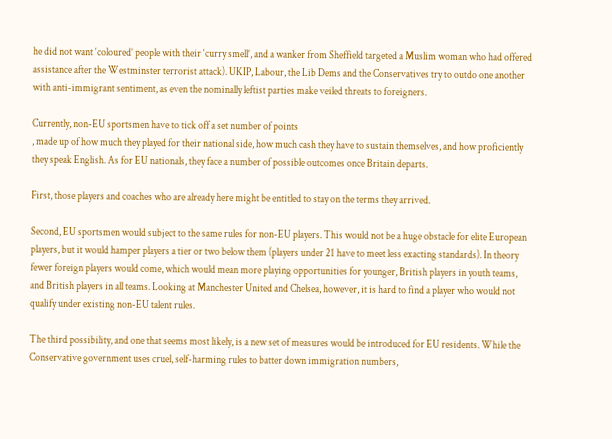he did not want ‘coloured’ people with their ‘curry smell’, and a wanker from Sheffield targeted a Muslim woman who had offered assistance after the Westminster terrorist attack). UKIP, Labour, the Lib Dems and the Conservatives try to outdo one another with anti-immigrant sentiment, as even the nominally leftist parties make veiled threats to foreigners.

Currently, non-EU sportsmen have to tick off a set number of points
, made up of how much they played for their national side, how much cash they have to sustain themselves, and how proficiently they speak English. As for EU nationals, they face a number of possible outcomes once Britain departs.

First, those players and coaches who are already here might be entitled to stay on the terms they arrived.

Second, EU sportsmen would subject to the same rules for non-EU players. This would not be a huge obstacle for elite European players, but it would hamper players a tier or two below them (players under 21 have to meet less exacting standards). In theory fewer foreign players would come, which would mean more playing opportunities for younger, British players in youth teams, and British players in all teams. Looking at Manchester United and Chelsea, however, it is hard to find a player who would not qualify under existing non-EU talent rules.

The third possibility, and one that seems most likely, is a new set of measures would be introduced for EU residents. While the Conservative government uses cruel, self-harming rules to batter down immigration numbers,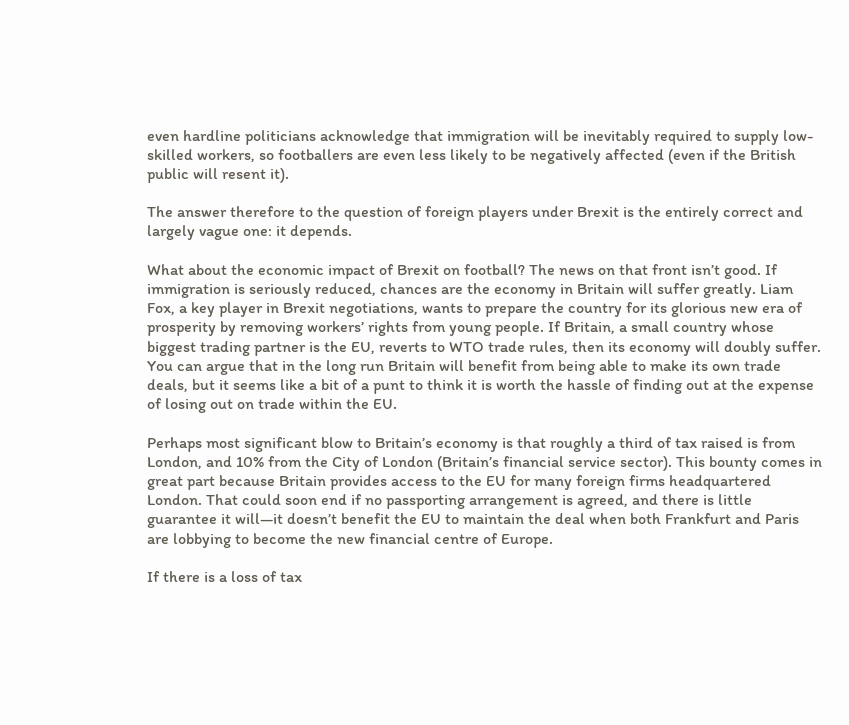even hardline politicians acknowledge that immigration will be inevitably required to supply low-skilled workers, so footballers are even less likely to be negatively affected (even if the British public will resent it).

The answer therefore to the question of foreign players under Brexit is the entirely correct and largely vague one: it depends.

What about the economic impact of Brexit on football? The news on that front isn’t good. If immigration is seriously reduced, chances are the economy in Britain will suffer greatly. Liam Fox, a key player in Brexit negotiations, wants to prepare the country for its glorious new era of prosperity by removing workers’ rights from young people. If Britain, a small country whose biggest trading partner is the EU, reverts to WTO trade rules, then its economy will doubly suffer. You can argue that in the long run Britain will benefit from being able to make its own trade deals, but it seems like a bit of a punt to think it is worth the hassle of finding out at the expense of losing out on trade within the EU.

Perhaps most significant blow to Britain’s economy is that roughly a third of tax raised is from London, and 10% from the City of London (Britain’s financial service sector). This bounty comes in great part because Britain provides access to the EU for many foreign firms headquartered London. That could soon end if no passporting arrangement is agreed, and there is little guarantee it will—it doesn’t benefit the EU to maintain the deal when both Frankfurt and Paris are lobbying to become the new financial centre of Europe.

If there is a loss of tax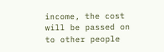income, the cost will be passed on to other people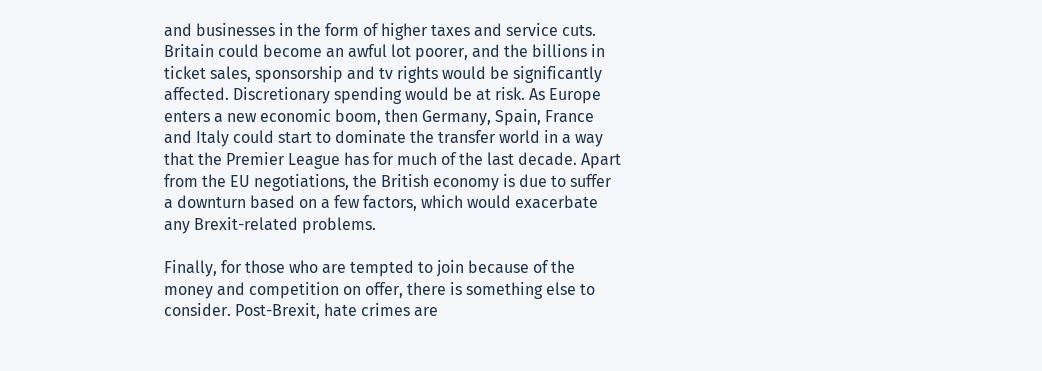and businesses in the form of higher taxes and service cuts. Britain could become an awful lot poorer, and the billions in ticket sales, sponsorship and tv rights would be significantly affected. Discretionary spending would be at risk. As Europe enters a new economic boom, then Germany, Spain, France and Italy could start to dominate the transfer world in a way that the Premier League has for much of the last decade. Apart from the EU negotiations, the British economy is due to suffer a downturn based on a few factors, which would exacerbate any Brexit-related problems.

Finally, for those who are tempted to join because of the money and competition on offer, there is something else to consider. Post-Brexit, hate crimes are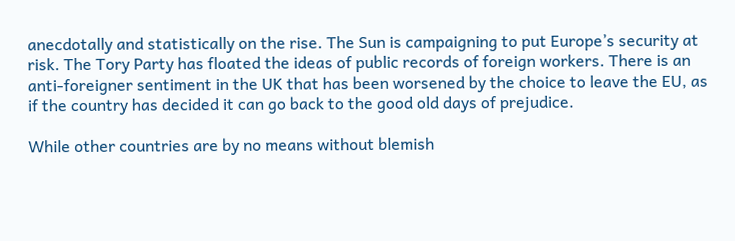anecdotally and statistically on the rise. The Sun is campaigning to put Europe’s security at risk. The Tory Party has floated the ideas of public records of foreign workers. There is an anti-foreigner sentiment in the UK that has been worsened by the choice to leave the EU, as if the country has decided it can go back to the good old days of prejudice.

While other countries are by no means without blemish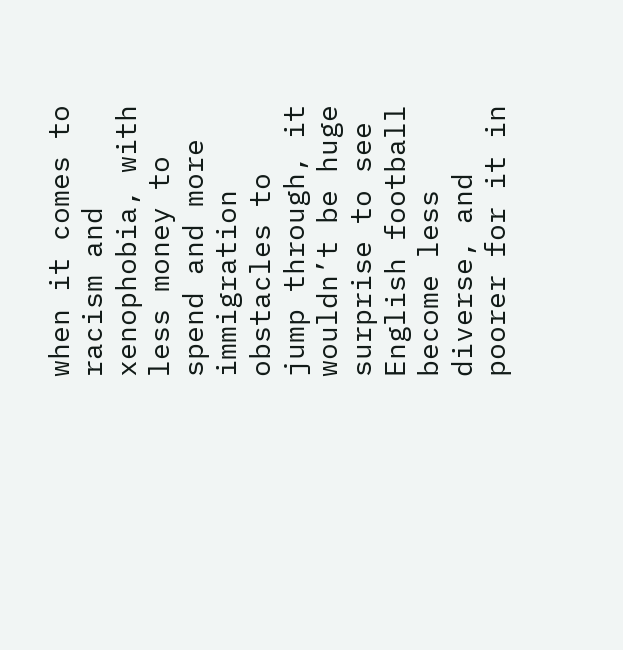when it comes to racism and xenophobia, with less money to spend and more immigration obstacles to jump through, it wouldn’t be huge surprise to see English football become less diverse, and poorer for it in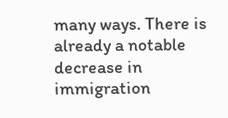many ways. There is already a notable decrease in immigration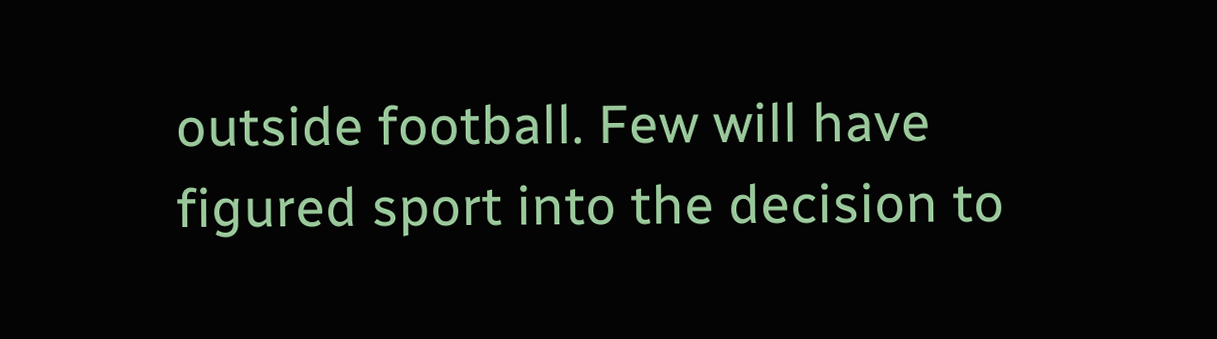outside football. Few will have figured sport into the decision to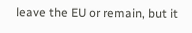leave the EU or remain, but it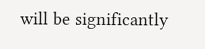will be significantly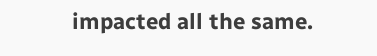impacted all the same.